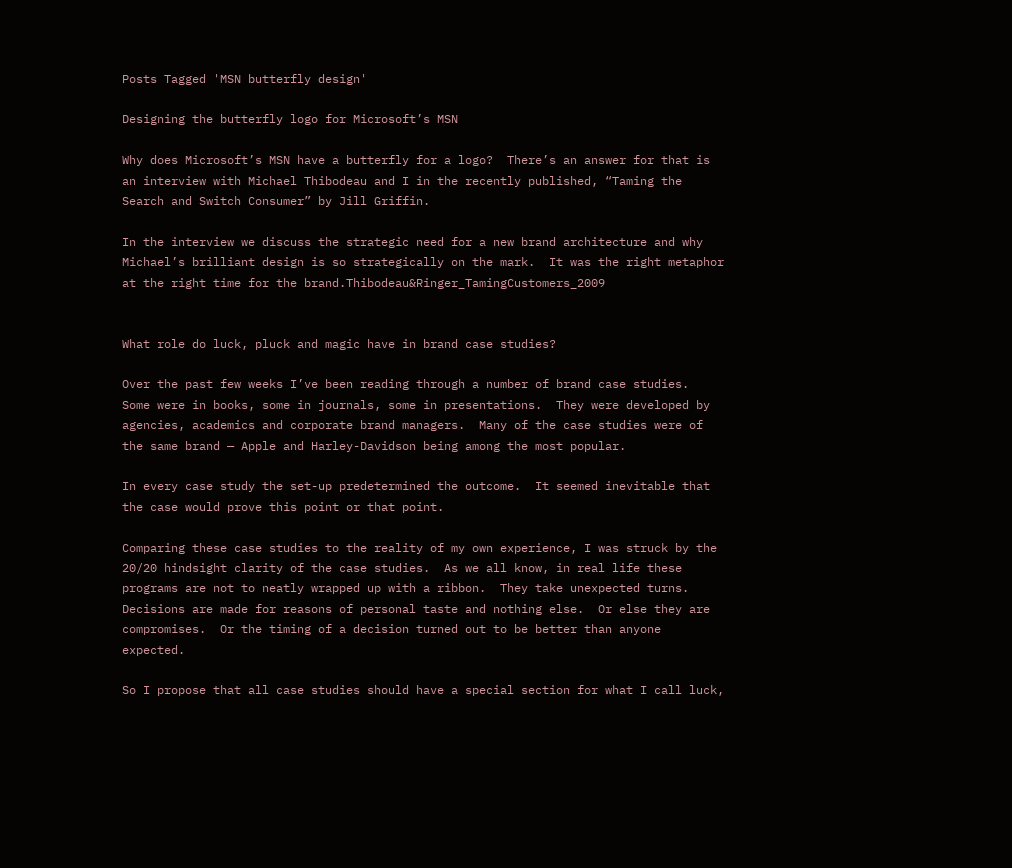Posts Tagged 'MSN butterfly design'

Designing the butterfly logo for Microsoft’s MSN

Why does Microsoft’s MSN have a butterfly for a logo?  There’s an answer for that is an interview with Michael Thibodeau and I in the recently published, “Taming the Search and Switch Consumer” by Jill Griffin.

In the interview we discuss the strategic need for a new brand architecture and why Michael’s brilliant design is so strategically on the mark.  It was the right metaphor at the right time for the brand.Thibodeau&Ringer_TamingCustomers_2009


What role do luck, pluck and magic have in brand case studies?

Over the past few weeks I’ve been reading through a number of brand case studies.  Some were in books, some in journals, some in presentations.  They were developed by agencies, academics and corporate brand managers.  Many of the case studies were of the same brand — Apple and Harley-Davidson being among the most popular.

In every case study the set-up predetermined the outcome.  It seemed inevitable that the case would prove this point or that point.

Comparing these case studies to the reality of my own experience, I was struck by the 20/20 hindsight clarity of the case studies.  As we all know, in real life these programs are not to neatly wrapped up with a ribbon.  They take unexpected turns.  Decisions are made for reasons of personal taste and nothing else.  Or else they are compromises.  Or the timing of a decision turned out to be better than anyone expected.

So I propose that all case studies should have a special section for what I call luck,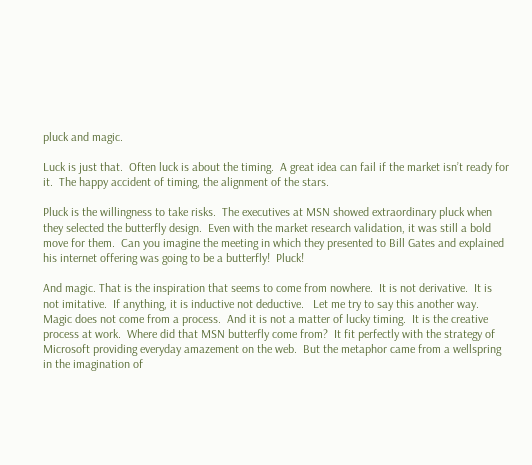pluck and magic.

Luck is just that.  Often luck is about the timing.  A great idea can fail if the market isn’t ready for it.  The happy accident of timing, the alignment of the stars.

Pluck is the willingness to take risks.  The executives at MSN showed extraordinary pluck when they selected the butterfly design.  Even with the market research validation, it was still a bold move for them.  Can you imagine the meeting in which they presented to Bill Gates and explained his internet offering was going to be a butterfly!  Pluck!

And magic. That is the inspiration that seems to come from nowhere.  It is not derivative.  It is not imitative.  If anything, it is inductive not deductive.   Let me try to say this another way.  Magic does not come from a process.  And it is not a matter of lucky timing.  It is the creative process at work.  Where did that MSN butterfly come from?  It fit perfectly with the strategy of Microsoft providing everyday amazement on the web.  But the metaphor came from a wellspring in the imagination of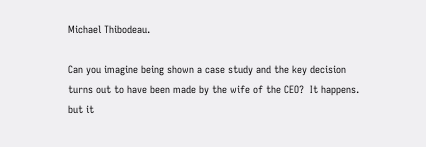Michael Thibodeau.

Can you imagine being shown a case study and the key decision turns out to have been made by the wife of the CEO?  It happens.  but it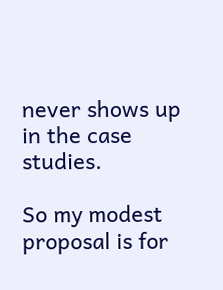never shows up in the case studies.

So my modest proposal is for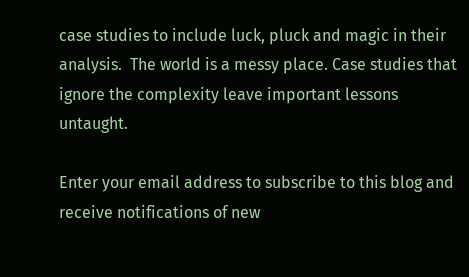case studies to include luck, pluck and magic in their analysis.  The world is a messy place. Case studies that ignore the complexity leave important lessons untaught.

Enter your email address to subscribe to this blog and receive notifications of new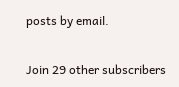posts by email.

Join 29 other subscribers